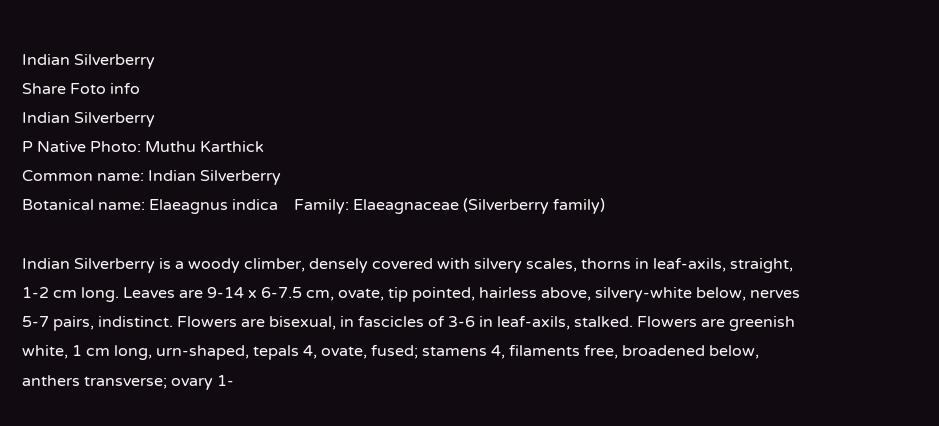Indian Silverberry
Share Foto info
Indian Silverberry
P Native Photo: Muthu Karthick
Common name: Indian Silverberry
Botanical name: Elaeagnus indica    Family: Elaeagnaceae (Silverberry family)

Indian Silverberry is a woody climber, densely covered with silvery scales, thorns in leaf-axils, straight, 1-2 cm long. Leaves are 9-14 x 6-7.5 cm, ovate, tip pointed, hairless above, silvery-white below, nerves 5-7 pairs, indistinct. Flowers are bisexual, in fascicles of 3-6 in leaf-axils, stalked. Flowers are greenish white, 1 cm long, urn-shaped, tepals 4, ovate, fused; stamens 4, filaments free, broadened below, anthers transverse; ovary 1-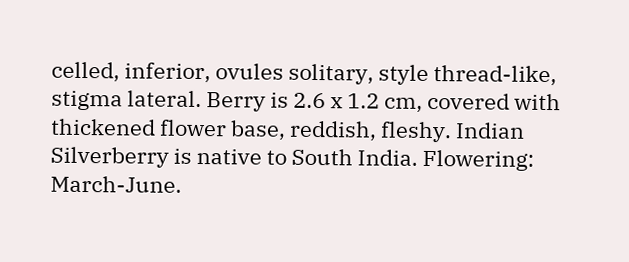celled, inferior, ovules solitary, style thread-like, stigma lateral. Berry is 2.6 x 1.2 cm, covered with thickened flower base, reddish, fleshy. Indian Silverberry is native to South India. Flowering: March-June.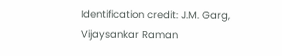Identification credit: J.M. Garg, Vijaysankar Raman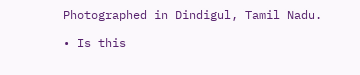Photographed in Dindigul, Tamil Nadu.

• Is this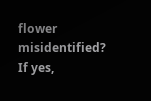flower misidentified? If yes,